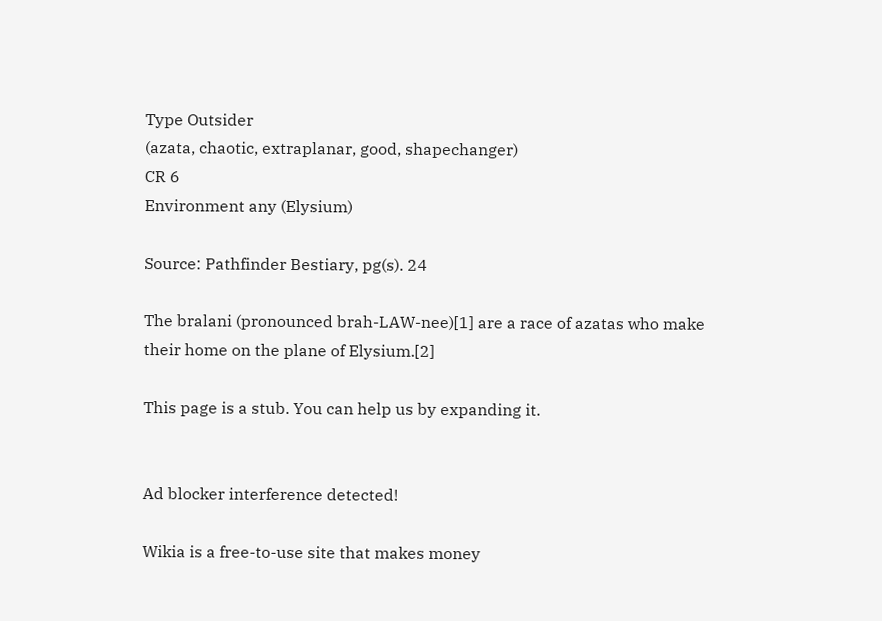Type Outsider
(azata, chaotic, extraplanar, good, shapechanger)
CR 6
Environment any (Elysium)

Source: Pathfinder Bestiary, pg(s). 24

The bralani (pronounced brah-LAW-nee)[1] are a race of azatas who make their home on the plane of Elysium.[2]

This page is a stub. You can help us by expanding it.


Ad blocker interference detected!

Wikia is a free-to-use site that makes money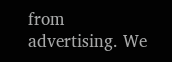from advertising. We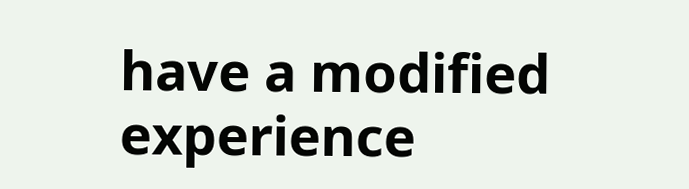have a modified experience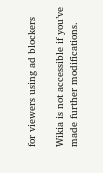for viewers using ad blockers

Wikia is not accessible if you’ve made further modifications.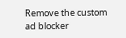Remove the custom ad blocker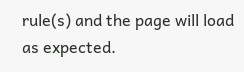rule(s) and the page will load as expected.